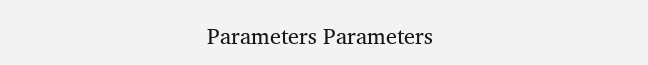Parameters Parameters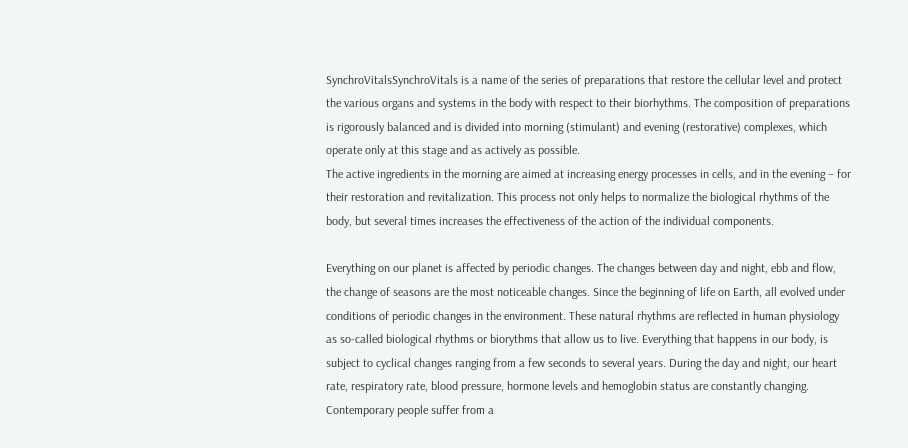SynchroVitalsSynchroVitals is a name of the series of preparations that restore the cellular level and protect the various organs and systems in the body with respect to their biorhythms. The composition of preparations is rigorously balanced and is divided into morning (stimulant) and evening (restorative) complexes, which operate only at this stage and as actively as possible.
The active ingredients in the morning are aimed at increasing energy processes in cells, and in the evening – for their restoration and revitalization. This process not only helps to normalize the biological rhythms of the body, but several times increases the effectiveness of the action of the individual components.

Everything on our planet is affected by periodic changes. The changes between day and night, ebb and flow, the change of seasons are the most noticeable changes. Since the beginning of life on Earth, all evolved under conditions of periodic changes in the environment. These natural rhythms are reflected in human physiology as so-called biological rhythms or biorythms that allow us to live. Everything that happens in our body, is subject to cyclical changes ranging from a few seconds to several years. During the day and night, our heart rate, respiratory rate, blood pressure, hormone levels and hemoglobin status are constantly changing. Contemporary people suffer from a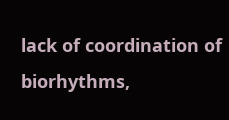lack of coordination of biorhythms,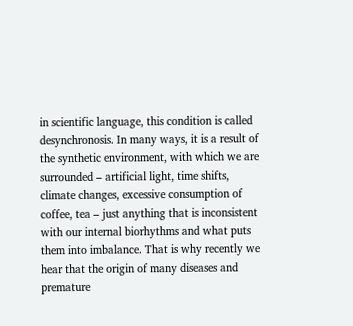in scientific language, this condition is called desynchronosis. In many ways, it is a result of the synthetic environment, with which we are surrounded – artificial light, time shifts, climate changes, excessive consumption of coffee, tea – just anything that is inconsistent with our internal biorhythms and what puts them into imbalance. That is why recently we hear that the origin of many diseases and premature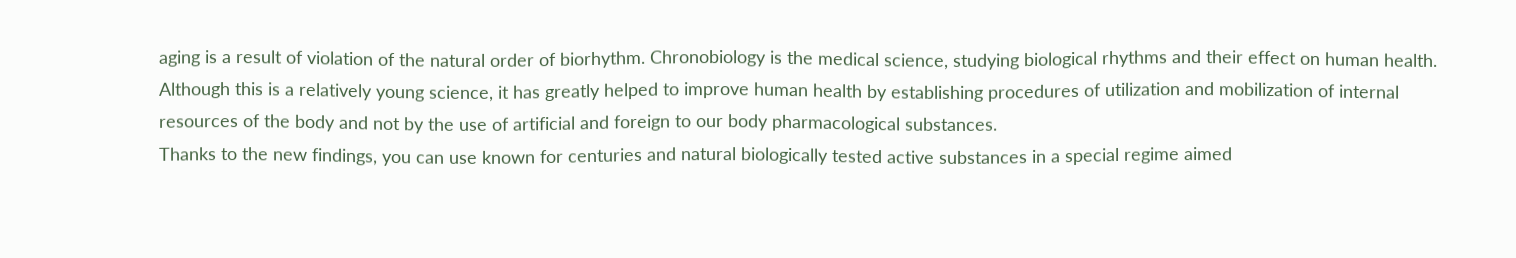aging is a result of violation of the natural order of biorhythm. Chronobiology is the medical science, studying biological rhythms and their effect on human health. Although this is a relatively young science, it has greatly helped to improve human health by establishing procedures of utilization and mobilization of internal resources of the body and not by the use of artificial and foreign to our body pharmacological substances.
Thanks to the new findings, you can use known for centuries and natural biologically tested active substances in a special regime aimed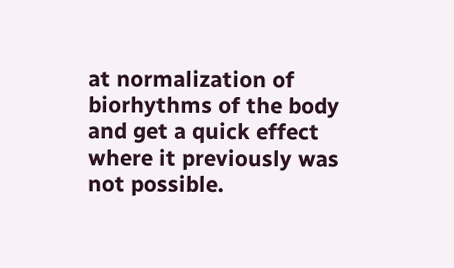at normalization of biorhythms of the body and get a quick effect where it previously was not possible.